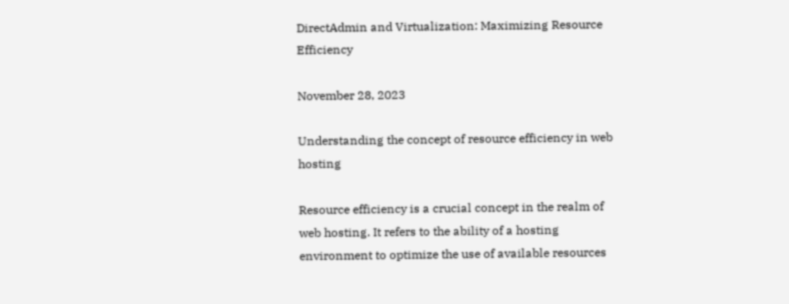DirectAdmin and Virtualization: Maximizing Resource Efficiency

November 28, 2023

Understanding the concept of resource efficiency in web hosting

Resource efficiency is a crucial concept in the realm of web hosting. It refers to the ability of a hosting environment to optimize the use of available resources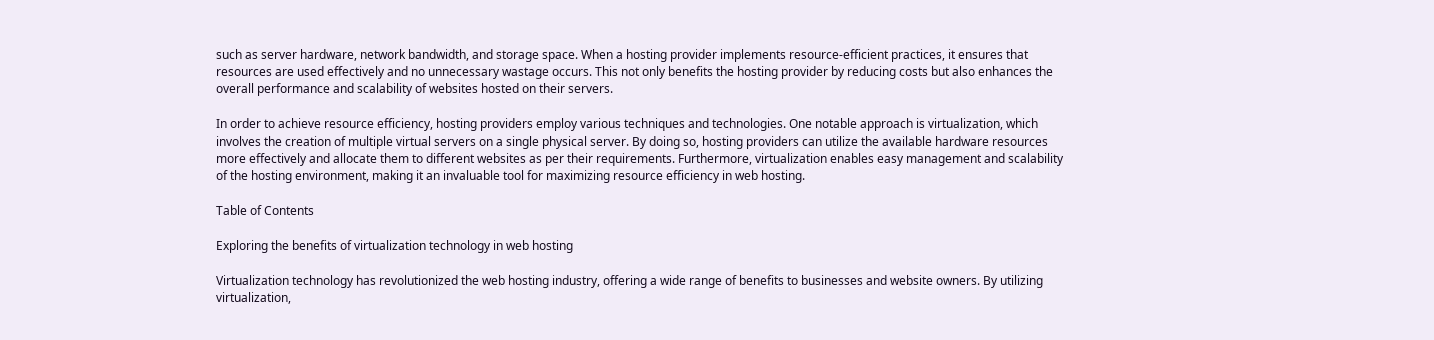such as server hardware, network bandwidth, and storage space. When a hosting provider implements resource-efficient practices, it ensures that resources are used effectively and no unnecessary wastage occurs. This not only benefits the hosting provider by reducing costs but also enhances the overall performance and scalability of websites hosted on their servers.

In order to achieve resource efficiency, hosting providers employ various techniques and technologies. One notable approach is virtualization, which involves the creation of multiple virtual servers on a single physical server. By doing so, hosting providers can utilize the available hardware resources more effectively and allocate them to different websites as per their requirements. Furthermore, virtualization enables easy management and scalability of the hosting environment, making it an invaluable tool for maximizing resource efficiency in web hosting.

Table of Contents

Exploring the benefits of virtualization technology in web hosting

Virtualization technology has revolutionized the web hosting industry, offering a wide range of benefits to businesses and website owners. By utilizing virtualization,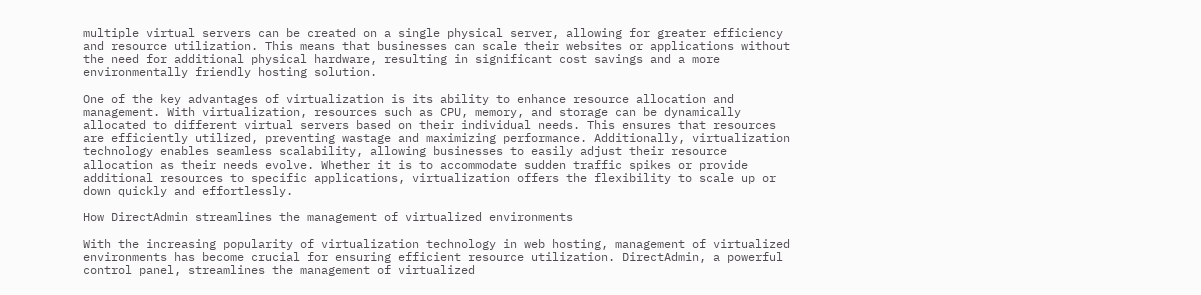multiple virtual servers can be created on a single physical server, allowing for greater efficiency and resource utilization. This means that businesses can scale their websites or applications without the need for additional physical hardware, resulting in significant cost savings and a more environmentally friendly hosting solution.

One of the key advantages of virtualization is its ability to enhance resource allocation and management. With virtualization, resources such as CPU, memory, and storage can be dynamically allocated to different virtual servers based on their individual needs. This ensures that resources are efficiently utilized, preventing wastage and maximizing performance. Additionally, virtualization technology enables seamless scalability, allowing businesses to easily adjust their resource allocation as their needs evolve. Whether it is to accommodate sudden traffic spikes or provide additional resources to specific applications, virtualization offers the flexibility to scale up or down quickly and effortlessly.

How DirectAdmin streamlines the management of virtualized environments

With the increasing popularity of virtualization technology in web hosting, management of virtualized environments has become crucial for ensuring efficient resource utilization. DirectAdmin, a powerful control panel, streamlines the management of virtualized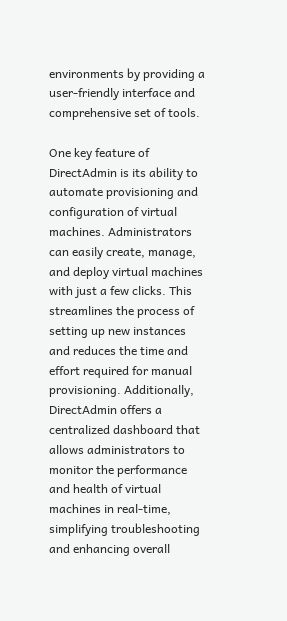environments by providing a user-friendly interface and comprehensive set of tools.

One key feature of DirectAdmin is its ability to automate provisioning and configuration of virtual machines. Administrators can easily create, manage, and deploy virtual machines with just a few clicks. This streamlines the process of setting up new instances and reduces the time and effort required for manual provisioning. Additionally, DirectAdmin offers a centralized dashboard that allows administrators to monitor the performance and health of virtual machines in real-time, simplifying troubleshooting and enhancing overall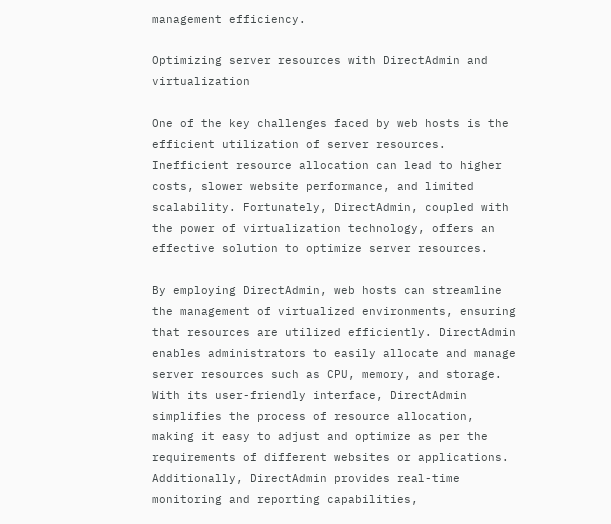management efficiency.

Optimizing server resources with DirectAdmin and virtualization

One of the key challenges faced by web hosts is the efficient utilization of server resources. Inefficient resource allocation can lead to higher costs, slower website performance, and limited scalability. Fortunately, DirectAdmin, coupled with the power of virtualization technology, offers an effective solution to optimize server resources.

By employing DirectAdmin, web hosts can streamline the management of virtualized environments, ensuring that resources are utilized efficiently. DirectAdmin enables administrators to easily allocate and manage server resources such as CPU, memory, and storage. With its user-friendly interface, DirectAdmin simplifies the process of resource allocation, making it easy to adjust and optimize as per the requirements of different websites or applications. Additionally, DirectAdmin provides real-time monitoring and reporting capabilities,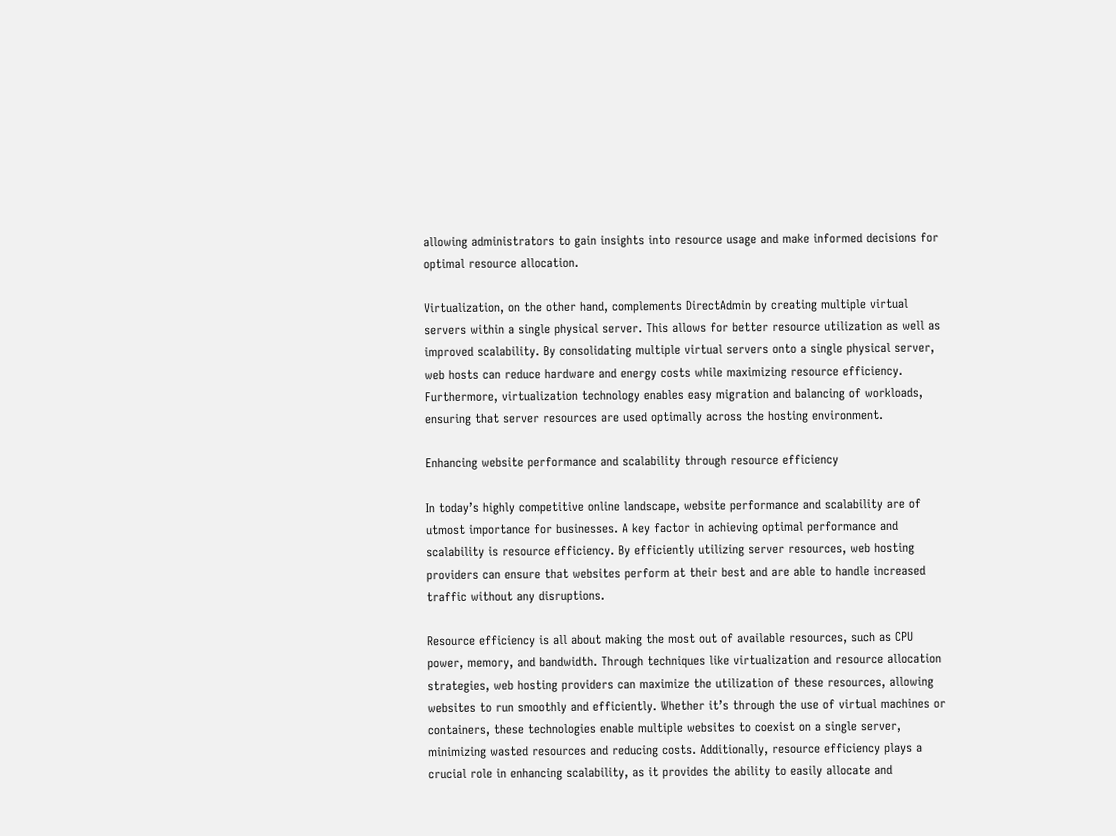allowing administrators to gain insights into resource usage and make informed decisions for optimal resource allocation.

Virtualization, on the other hand, complements DirectAdmin by creating multiple virtual servers within a single physical server. This allows for better resource utilization as well as improved scalability. By consolidating multiple virtual servers onto a single physical server, web hosts can reduce hardware and energy costs while maximizing resource efficiency. Furthermore, virtualization technology enables easy migration and balancing of workloads, ensuring that server resources are used optimally across the hosting environment.

Enhancing website performance and scalability through resource efficiency

In today’s highly competitive online landscape, website performance and scalability are of utmost importance for businesses. A key factor in achieving optimal performance and scalability is resource efficiency. By efficiently utilizing server resources, web hosting providers can ensure that websites perform at their best and are able to handle increased traffic without any disruptions.

Resource efficiency is all about making the most out of available resources, such as CPU power, memory, and bandwidth. Through techniques like virtualization and resource allocation strategies, web hosting providers can maximize the utilization of these resources, allowing websites to run smoothly and efficiently. Whether it’s through the use of virtual machines or containers, these technologies enable multiple websites to coexist on a single server, minimizing wasted resources and reducing costs. Additionally, resource efficiency plays a crucial role in enhancing scalability, as it provides the ability to easily allocate and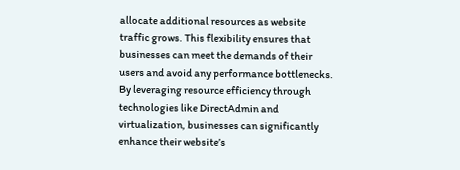allocate additional resources as website traffic grows. This flexibility ensures that businesses can meet the demands of their users and avoid any performance bottlenecks. By leveraging resource efficiency through technologies like DirectAdmin and virtualization, businesses can significantly enhance their website’s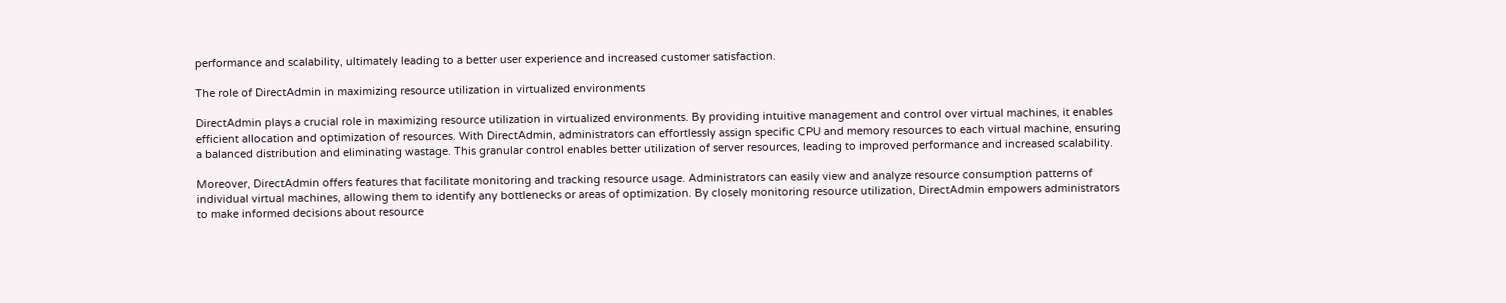performance and scalability, ultimately leading to a better user experience and increased customer satisfaction.

The role of DirectAdmin in maximizing resource utilization in virtualized environments

DirectAdmin plays a crucial role in maximizing resource utilization in virtualized environments. By providing intuitive management and control over virtual machines, it enables efficient allocation and optimization of resources. With DirectAdmin, administrators can effortlessly assign specific CPU and memory resources to each virtual machine, ensuring a balanced distribution and eliminating wastage. This granular control enables better utilization of server resources, leading to improved performance and increased scalability.

Moreover, DirectAdmin offers features that facilitate monitoring and tracking resource usage. Administrators can easily view and analyze resource consumption patterns of individual virtual machines, allowing them to identify any bottlenecks or areas of optimization. By closely monitoring resource utilization, DirectAdmin empowers administrators to make informed decisions about resource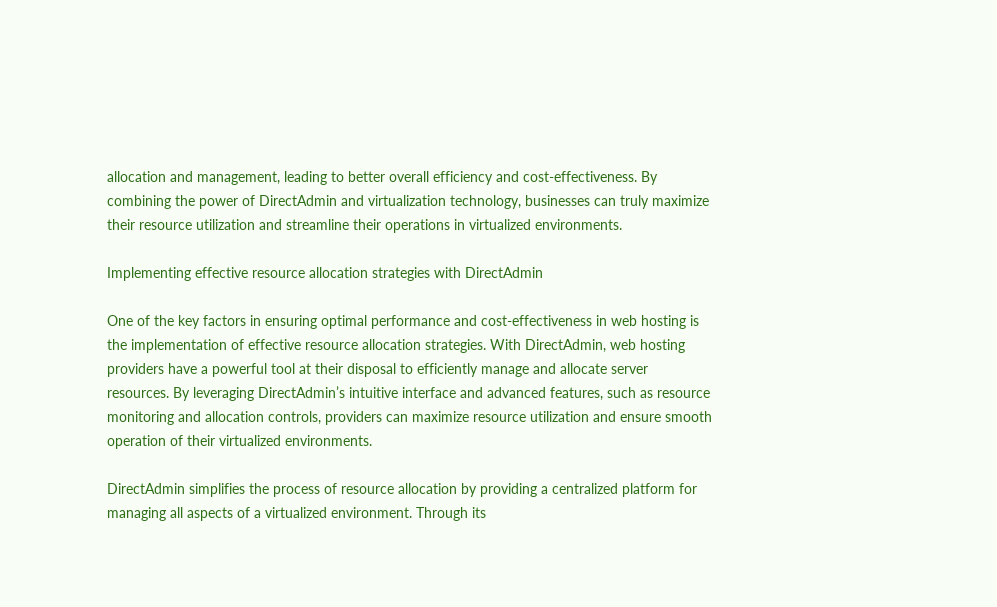allocation and management, leading to better overall efficiency and cost-effectiveness. By combining the power of DirectAdmin and virtualization technology, businesses can truly maximize their resource utilization and streamline their operations in virtualized environments.

Implementing effective resource allocation strategies with DirectAdmin

One of the key factors in ensuring optimal performance and cost-effectiveness in web hosting is the implementation of effective resource allocation strategies. With DirectAdmin, web hosting providers have a powerful tool at their disposal to efficiently manage and allocate server resources. By leveraging DirectAdmin’s intuitive interface and advanced features, such as resource monitoring and allocation controls, providers can maximize resource utilization and ensure smooth operation of their virtualized environments.

DirectAdmin simplifies the process of resource allocation by providing a centralized platform for managing all aspects of a virtualized environment. Through its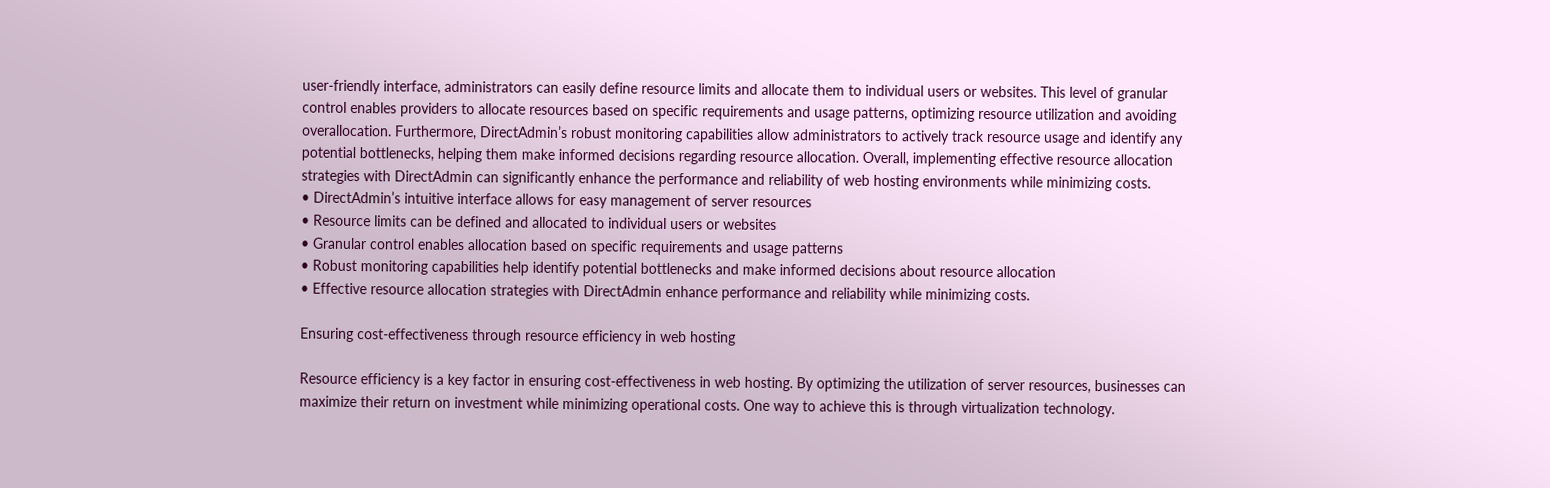user-friendly interface, administrators can easily define resource limits and allocate them to individual users or websites. This level of granular control enables providers to allocate resources based on specific requirements and usage patterns, optimizing resource utilization and avoiding overallocation. Furthermore, DirectAdmin’s robust monitoring capabilities allow administrators to actively track resource usage and identify any potential bottlenecks, helping them make informed decisions regarding resource allocation. Overall, implementing effective resource allocation strategies with DirectAdmin can significantly enhance the performance and reliability of web hosting environments while minimizing costs.
• DirectAdmin’s intuitive interface allows for easy management of server resources
• Resource limits can be defined and allocated to individual users or websites
• Granular control enables allocation based on specific requirements and usage patterns
• Robust monitoring capabilities help identify potential bottlenecks and make informed decisions about resource allocation
• Effective resource allocation strategies with DirectAdmin enhance performance and reliability while minimizing costs.

Ensuring cost-effectiveness through resource efficiency in web hosting

Resource efficiency is a key factor in ensuring cost-effectiveness in web hosting. By optimizing the utilization of server resources, businesses can maximize their return on investment while minimizing operational costs. One way to achieve this is through virtualization technology.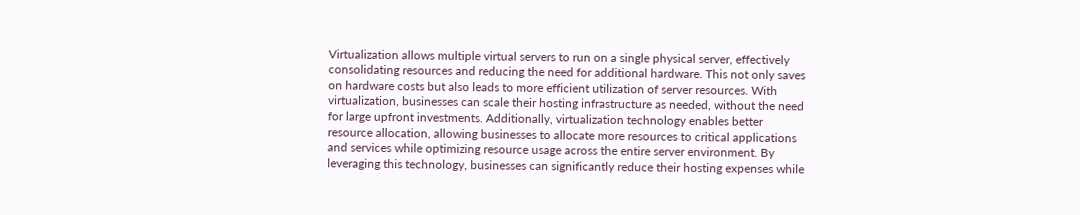Virtualization allows multiple virtual servers to run on a single physical server, effectively consolidating resources and reducing the need for additional hardware. This not only saves on hardware costs but also leads to more efficient utilization of server resources. With virtualization, businesses can scale their hosting infrastructure as needed, without the need for large upfront investments. Additionally, virtualization technology enables better resource allocation, allowing businesses to allocate more resources to critical applications and services while optimizing resource usage across the entire server environment. By leveraging this technology, businesses can significantly reduce their hosting expenses while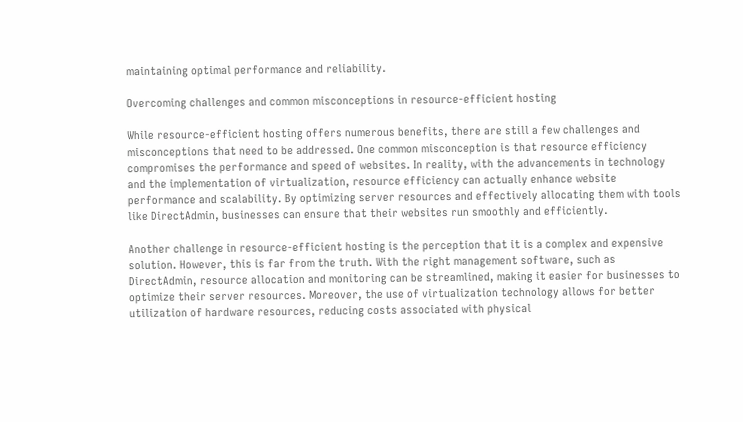maintaining optimal performance and reliability.

Overcoming challenges and common misconceptions in resource-efficient hosting

While resource-efficient hosting offers numerous benefits, there are still a few challenges and misconceptions that need to be addressed. One common misconception is that resource efficiency compromises the performance and speed of websites. In reality, with the advancements in technology and the implementation of virtualization, resource efficiency can actually enhance website performance and scalability. By optimizing server resources and effectively allocating them with tools like DirectAdmin, businesses can ensure that their websites run smoothly and efficiently.

Another challenge in resource-efficient hosting is the perception that it is a complex and expensive solution. However, this is far from the truth. With the right management software, such as DirectAdmin, resource allocation and monitoring can be streamlined, making it easier for businesses to optimize their server resources. Moreover, the use of virtualization technology allows for better utilization of hardware resources, reducing costs associated with physical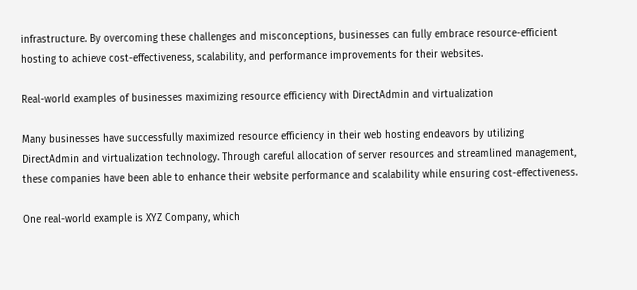infrastructure. By overcoming these challenges and misconceptions, businesses can fully embrace resource-efficient hosting to achieve cost-effectiveness, scalability, and performance improvements for their websites.

Real-world examples of businesses maximizing resource efficiency with DirectAdmin and virtualization

Many businesses have successfully maximized resource efficiency in their web hosting endeavors by utilizing DirectAdmin and virtualization technology. Through careful allocation of server resources and streamlined management, these companies have been able to enhance their website performance and scalability while ensuring cost-effectiveness.

One real-world example is XYZ Company, which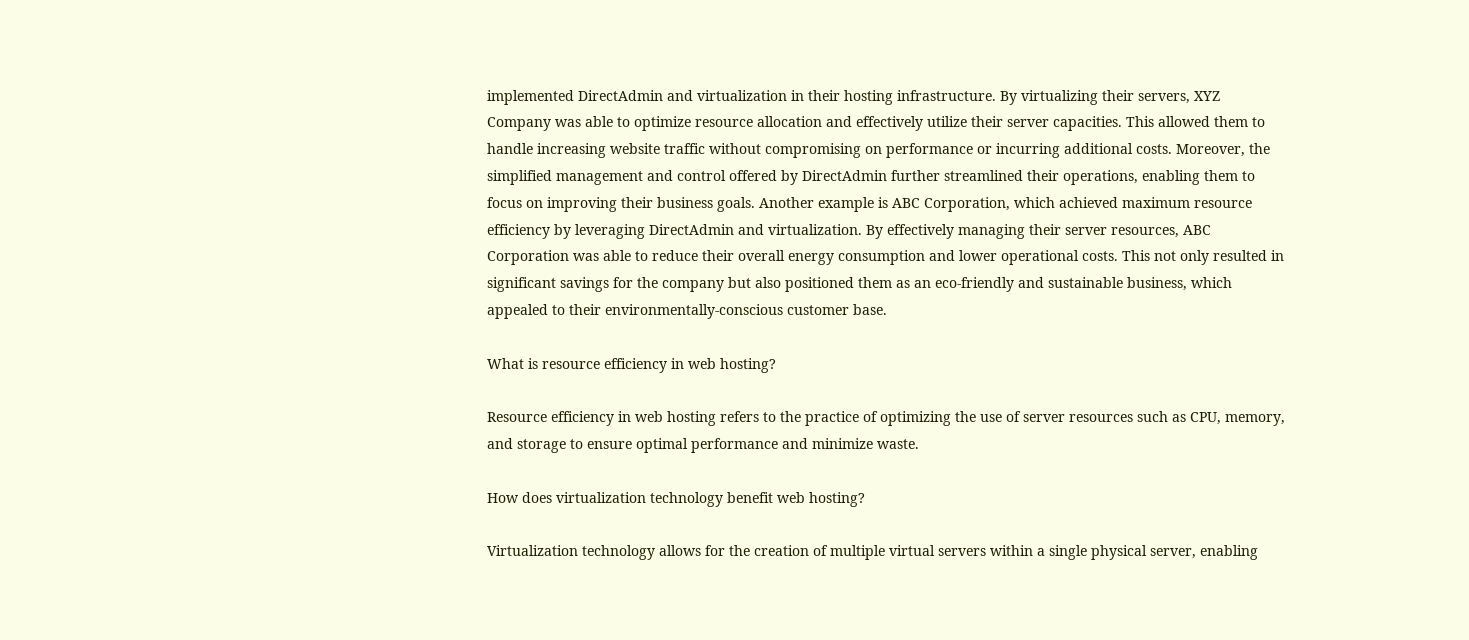implemented DirectAdmin and virtualization in their hosting infrastructure. By virtualizing their servers, XYZ Company was able to optimize resource allocation and effectively utilize their server capacities. This allowed them to handle increasing website traffic without compromising on performance or incurring additional costs. Moreover, the simplified management and control offered by DirectAdmin further streamlined their operations, enabling them to focus on improving their business goals. Another example is ABC Corporation, which achieved maximum resource efficiency by leveraging DirectAdmin and virtualization. By effectively managing their server resources, ABC Corporation was able to reduce their overall energy consumption and lower operational costs. This not only resulted in significant savings for the company but also positioned them as an eco-friendly and sustainable business, which appealed to their environmentally-conscious customer base.

What is resource efficiency in web hosting?

Resource efficiency in web hosting refers to the practice of optimizing the use of server resources such as CPU, memory, and storage to ensure optimal performance and minimize waste.

How does virtualization technology benefit web hosting?

Virtualization technology allows for the creation of multiple virtual servers within a single physical server, enabling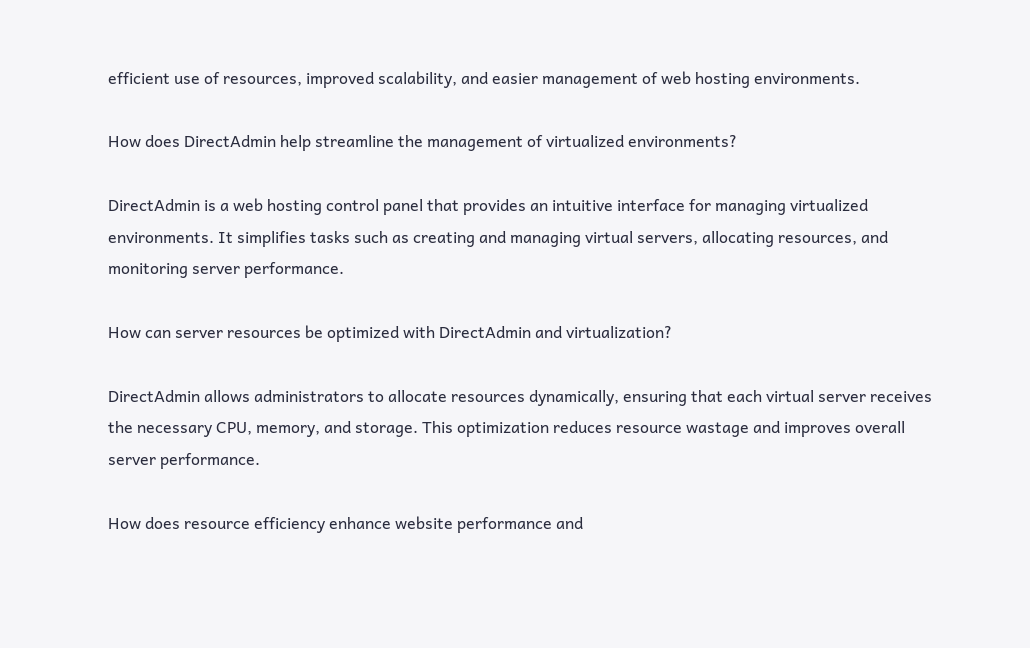efficient use of resources, improved scalability, and easier management of web hosting environments.

How does DirectAdmin help streamline the management of virtualized environments?

DirectAdmin is a web hosting control panel that provides an intuitive interface for managing virtualized environments. It simplifies tasks such as creating and managing virtual servers, allocating resources, and monitoring server performance.

How can server resources be optimized with DirectAdmin and virtualization?

DirectAdmin allows administrators to allocate resources dynamically, ensuring that each virtual server receives the necessary CPU, memory, and storage. This optimization reduces resource wastage and improves overall server performance.

How does resource efficiency enhance website performance and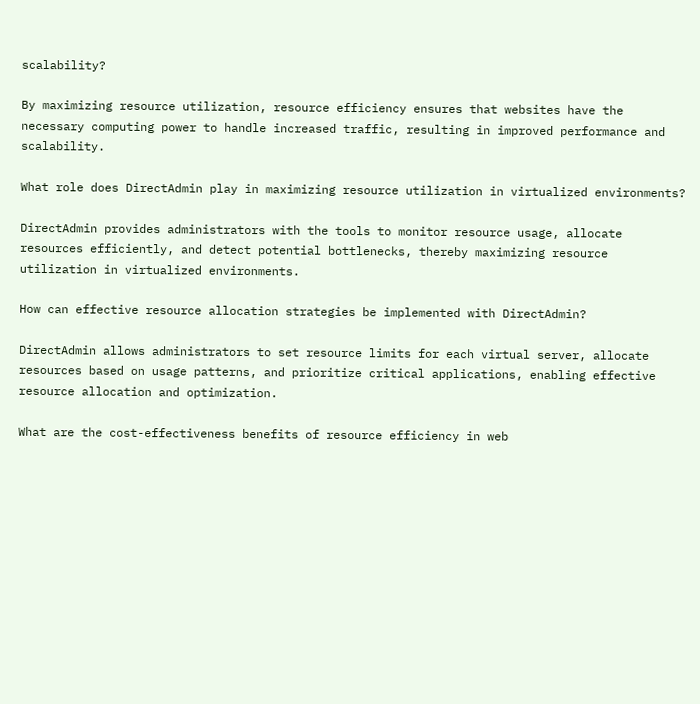scalability?

By maximizing resource utilization, resource efficiency ensures that websites have the necessary computing power to handle increased traffic, resulting in improved performance and scalability.

What role does DirectAdmin play in maximizing resource utilization in virtualized environments?

DirectAdmin provides administrators with the tools to monitor resource usage, allocate resources efficiently, and detect potential bottlenecks, thereby maximizing resource utilization in virtualized environments.

How can effective resource allocation strategies be implemented with DirectAdmin?

DirectAdmin allows administrators to set resource limits for each virtual server, allocate resources based on usage patterns, and prioritize critical applications, enabling effective resource allocation and optimization.

What are the cost-effectiveness benefits of resource efficiency in web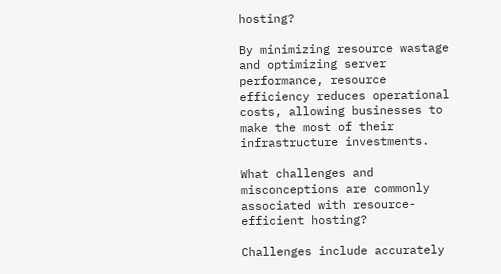hosting?

By minimizing resource wastage and optimizing server performance, resource efficiency reduces operational costs, allowing businesses to make the most of their infrastructure investments.

What challenges and misconceptions are commonly associated with resource-efficient hosting?

Challenges include accurately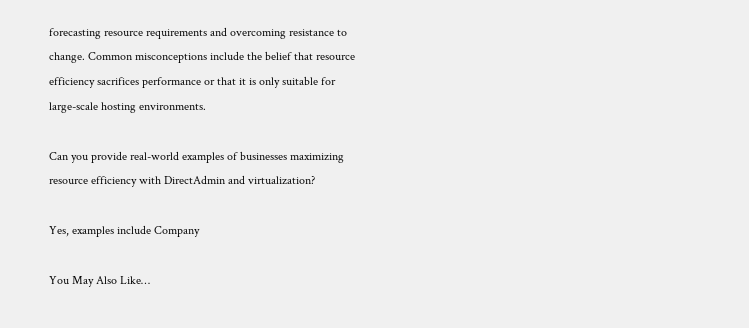forecasting resource requirements and overcoming resistance to change. Common misconceptions include the belief that resource efficiency sacrifices performance or that it is only suitable for large-scale hosting environments.

Can you provide real-world examples of businesses maximizing resource efficiency with DirectAdmin and virtualization?

Yes, examples include Company

You May Also Like…